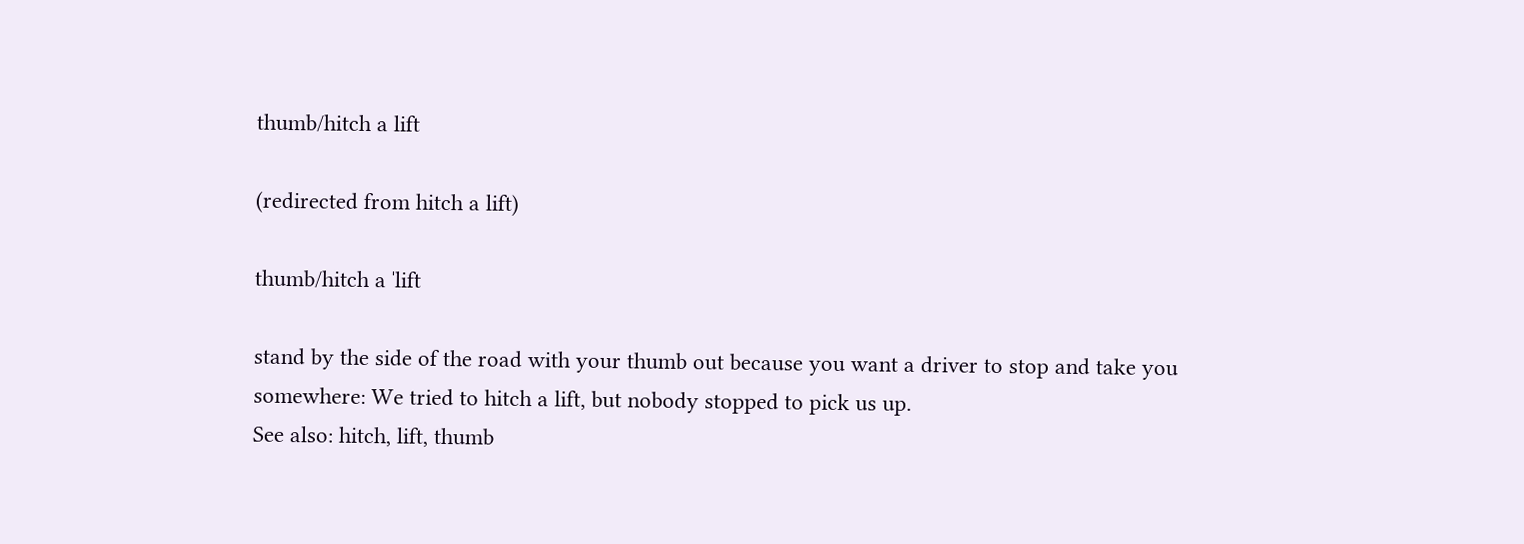thumb/hitch a lift

(redirected from hitch a lift)

thumb/hitch a ˈlift

stand by the side of the road with your thumb out because you want a driver to stop and take you somewhere: We tried to hitch a lift, but nobody stopped to pick us up.
See also: hitch, lift, thumb